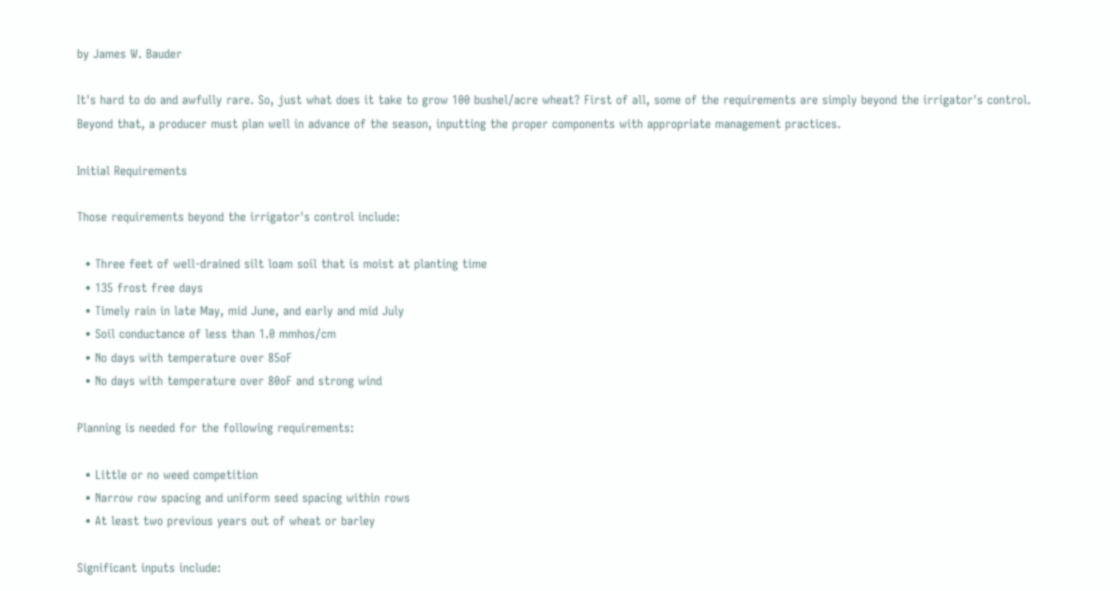by James W. Bauder

It's hard to do and awfully rare. So, just what does it take to grow 100 bushel/acre wheat? First of all, some of the requirements are simply beyond the irrigator's control. Beyond that, a producer must plan well in advance of the season, inputting the proper components with appropriate management practices.

Initial Requirements

Those requirements beyond the irrigator's control include:

  • Three feet of well-drained silt loam soil that is moist at planting time
  • 135 frost free days
  • Timely rain in late May, mid June, and early and mid July
  • Soil conductance of less than 1.0 mmhos/cm
  • No days with temperature over 85oF
  • No days with temperature over 80oF and strong wind

Planning is needed for the following requirements:

  • Little or no weed competition
  • Narrow row spacing and uniform seed spacing within rows
  • At least two previous years out of wheat or barley

Significant inputs include: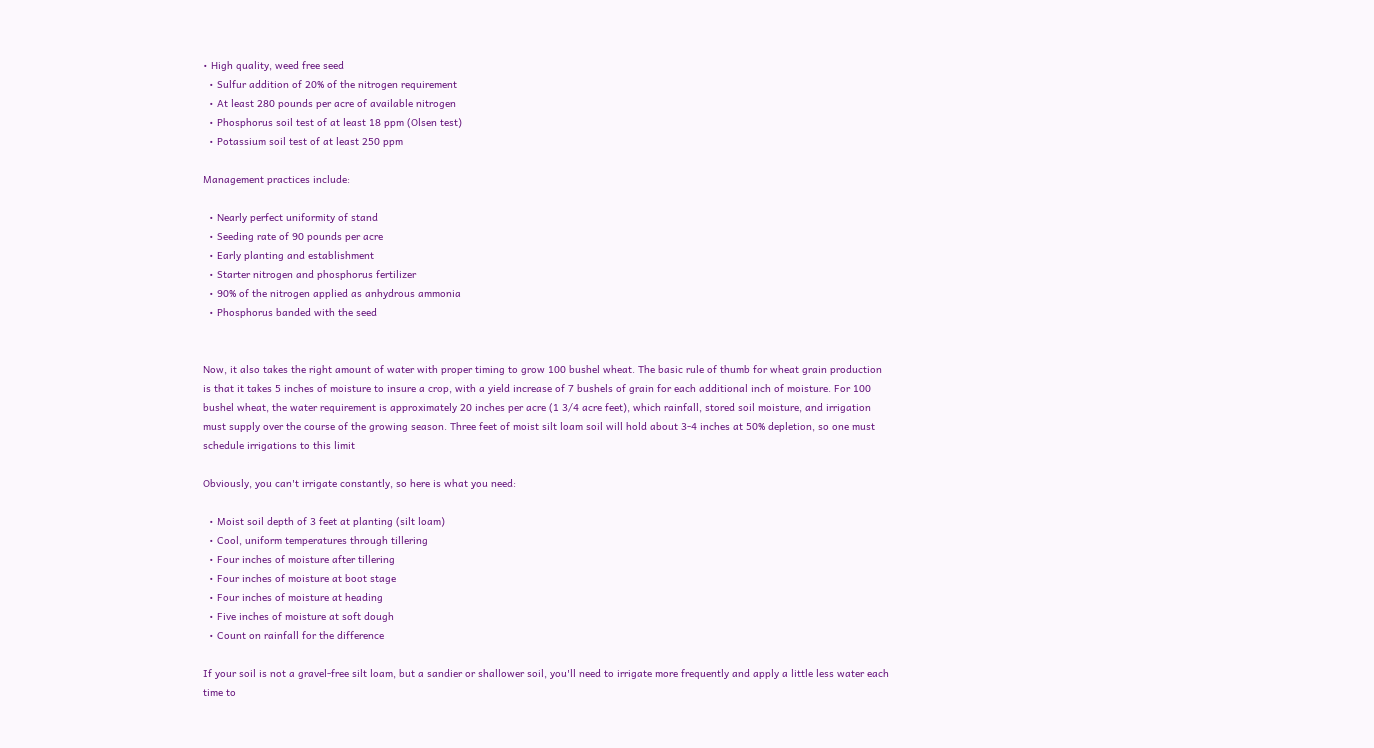• High quality, weed free seed
  • Sulfur addition of 20% of the nitrogen requirement
  • At least 280 pounds per acre of available nitrogen
  • Phosphorus soil test of at least 18 ppm (Olsen test)
  • Potassium soil test of at least 250 ppm

Management practices include:

  • Nearly perfect uniformity of stand
  • Seeding rate of 90 pounds per acre
  • Early planting and establishment
  • Starter nitrogen and phosphorus fertilizer
  • 90% of the nitrogen applied as anhydrous ammonia
  • Phosphorus banded with the seed


Now, it also takes the right amount of water with proper timing to grow 100 bushel wheat. The basic rule of thumb for wheat grain production is that it takes 5 inches of moisture to insure a crop, with a yield increase of 7 bushels of grain for each additional inch of moisture. For 100 bushel wheat, the water requirement is approximately 20 inches per acre (1 3/4 acre feet), which rainfall, stored soil moisture, and irrigation must supply over the course of the growing season. Three feet of moist silt loam soil will hold about 3-4 inches at 50% depletion, so one must schedule irrigations to this limit

Obviously, you can't irrigate constantly, so here is what you need:

  • Moist soil depth of 3 feet at planting (silt loam)
  • Cool, uniform temperatures through tillering
  • Four inches of moisture after tillering
  • Four inches of moisture at boot stage
  • Four inches of moisture at heading
  • Five inches of moisture at soft dough
  • Count on rainfall for the difference

If your soil is not a gravel-free silt loam, but a sandier or shallower soil, you'll need to irrigate more frequently and apply a little less water each time to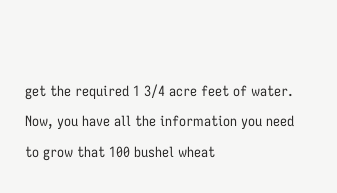get the required 1 3/4 acre feet of water. Now, you have all the information you need to grow that 100 bushel wheat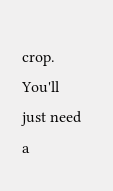crop. You'll just need a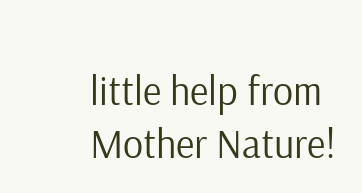little help from Mother Nature!